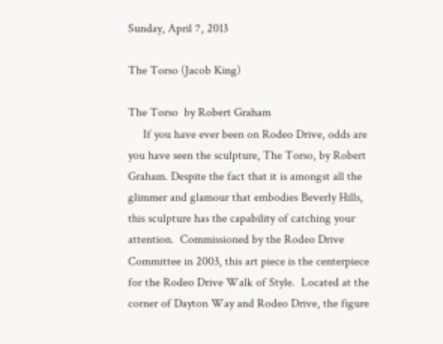Sunday, April 7, 2013

The Torso (Jacob King)

The Torso  by Robert Graham
     If you have ever been on Rodeo Drive, odds are you have seen the sculpture, The Torso, by Robert Graham. Despite the fact that it is amongst all the glimmer and glamour that embodies Beverly Hills, this sculpture has the capability of catching your attention.  Commissioned by the Rodeo Drive Committee in 2003, this art piece is the centerpiece for the Rodeo Drive Walk of Style.  Located at the corner of Dayton Way and Rodeo Drive, the figure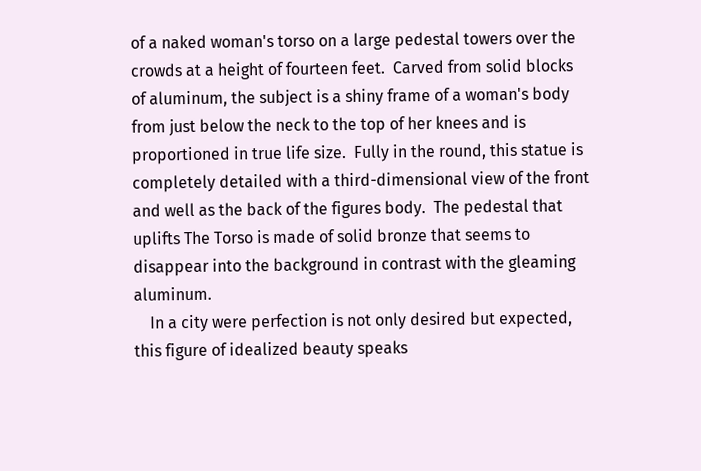of a naked woman's torso on a large pedestal towers over the crowds at a height of fourteen feet.  Carved from solid blocks of aluminum, the subject is a shiny frame of a woman's body from just below the neck to the top of her knees and is proportioned in true life size.  Fully in the round, this statue is completely detailed with a third-dimensional view of the front and well as the back of the figures body.  The pedestal that uplifts The Torso is made of solid bronze that seems to disappear into the background in contrast with the gleaming aluminum.
    In a city were perfection is not only desired but expected, this figure of idealized beauty speaks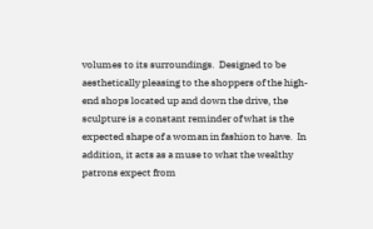volumes to its surroundings.  Designed to be aesthetically pleasing to the shoppers of the high-end shops located up and down the drive, the sculpture is a constant reminder of what is the expected shape of a woman in fashion to have.  In addition, it acts as a muse to what the wealthy patrons expect from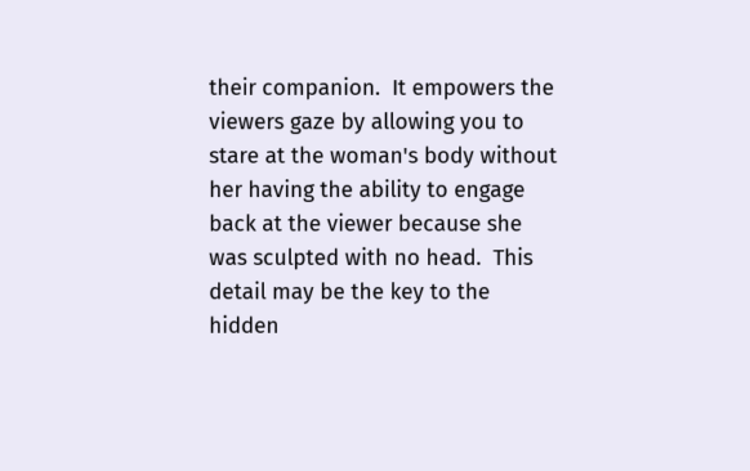their companion.  It empowers the viewers gaze by allowing you to stare at the woman's body without her having the ability to engage back at the viewer because she was sculpted with no head.  This detail may be the key to the hidden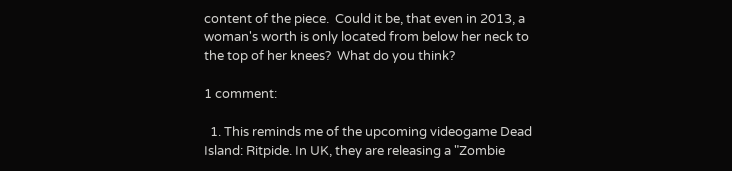content of the piece.  Could it be, that even in 2013, a woman's worth is only located from below her neck to the top of her knees?  What do you think?

1 comment:

  1. This reminds me of the upcoming videogame Dead Island: Ritpide. In UK, they are releasing a "Zombie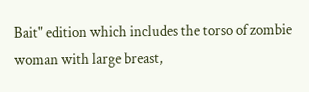Bait" edition which includes the torso of zombie woman with large breast,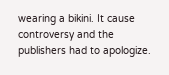wearing a bikini. It cause controversy and the publishers had to apologize.